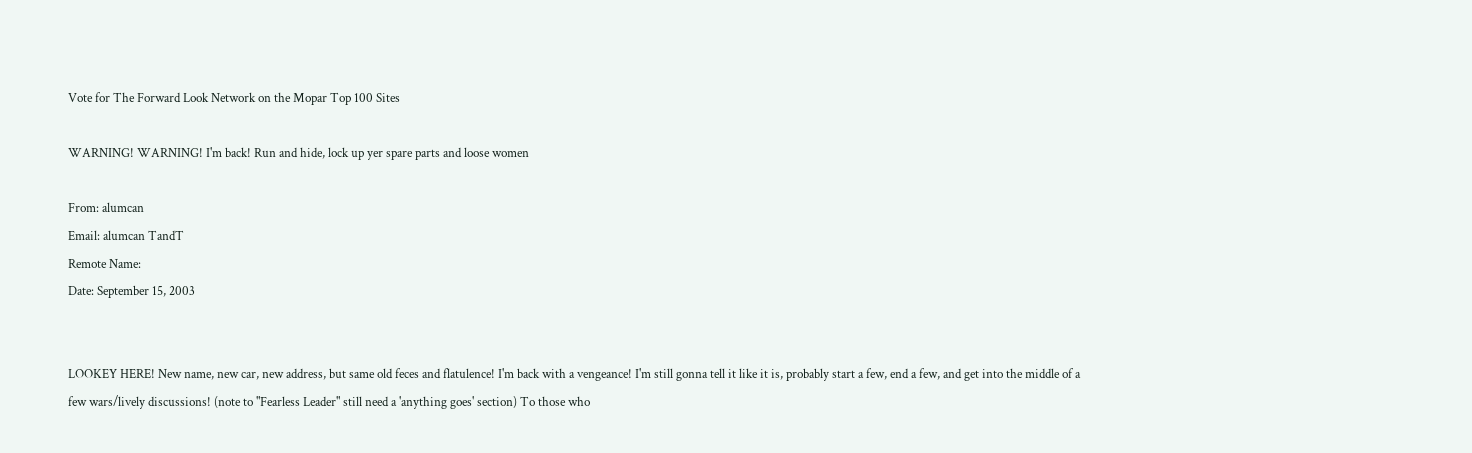Vote for The Forward Look Network on the Mopar Top 100 Sites

WARNING! WARNING! I'm back! Run and hide, lock up yer spare parts and loose women

From: alumcan
Email: alumcan TandT
Remote Name:
Date: September 15, 2003


LOOKEY HERE! New name, new car, new address, but same old feces and flatulence! I'm back with a vengeance! I'm still gonna tell it like it is, probably start a few, end a few, and get into the middle of a few wars/lively discussions! (note to "Fearless Leader" still need a 'anything goes' section) To those who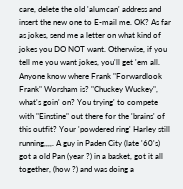care, delete the old 'alumcan' address and insert the new one to E-mail me. OK? As far as jokes, send me a letter on what kind of jokes you DO NOT want. Otherwise, if you tell me you want jokes, you'll get 'em all. Anyone know where Frank "Forwardlook Frank" Worsham is? "Chuckey Wuckey", what's goin' on? You trying' to compete with "Einstine" out there for the 'brains' of this outfit? Your 'powdered ring' Harley still running,,,,. A guy in Paden City (late '60's) got a old Pan (year ?) in a basket, got it all together, (how ?) and was doing a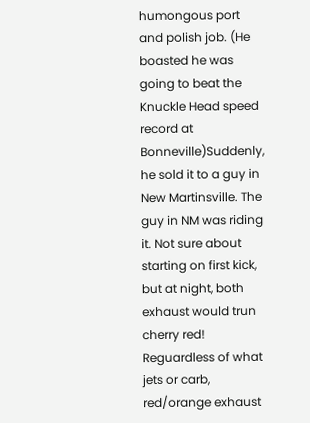humongous port and polish job. (He boasted he was going to beat the Knuckle Head speed record at Bonneville)Suddenly, he sold it to a guy in New Martinsville. The guy in NM was riding it. Not sure about starting on first kick, but at night, both exhaust would trun cherry red! Reguardless of what jets or carb, red/orange exhaust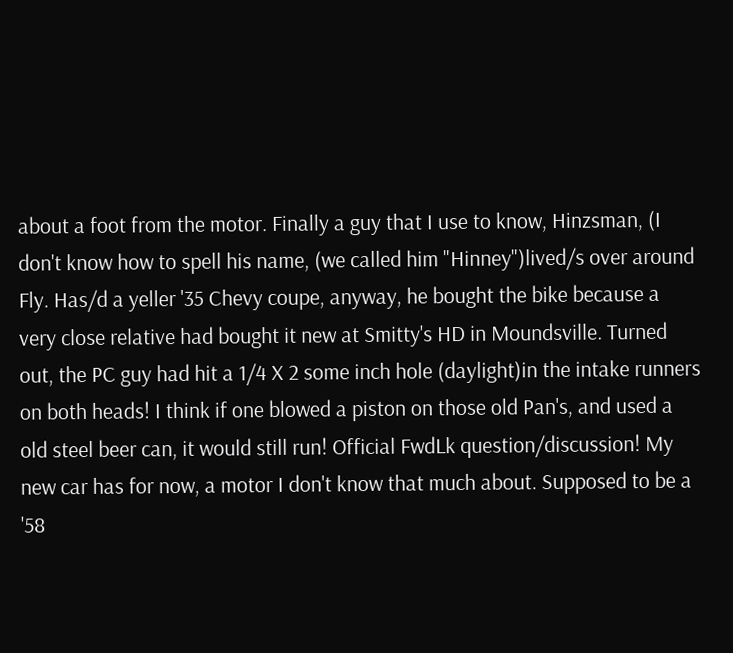about a foot from the motor. Finally a guy that I use to know, Hinzsman, (I don't know how to spell his name, (we called him "Hinney")lived/s over around Fly. Has/d a yeller '35 Chevy coupe, anyway, he bought the bike because a very close relative had bought it new at Smitty's HD in Moundsville. Turned out, the PC guy had hit a 1/4 X 2 some inch hole (daylight)in the intake runners on both heads! I think if one blowed a piston on those old Pan's, and used a old steel beer can, it would still run! Official FwdLk question/discussion! My new car has for now, a motor I don't know that much about. Supposed to be a '58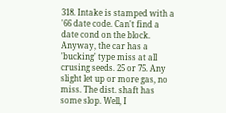318. Intake is stamped with a '66 date code. Can't find a date cond on the block. Anyway, the car has a 'bucking' type miss at all crusing seeds. 25 or 75. Any slight let up or more gas, no miss. The dist. shaft has some slop. Well, I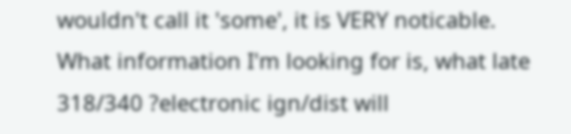wouldn't call it 'some', it is VERY noticable. What information I'm looking for is, what late 318/340 ?electronic ign/dist will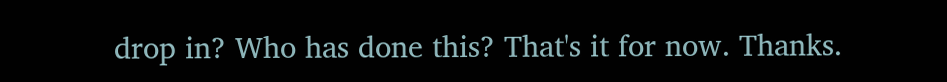drop in? Who has done this? That's it for now. Thanks.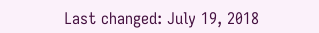Last changed: July 19, 2018